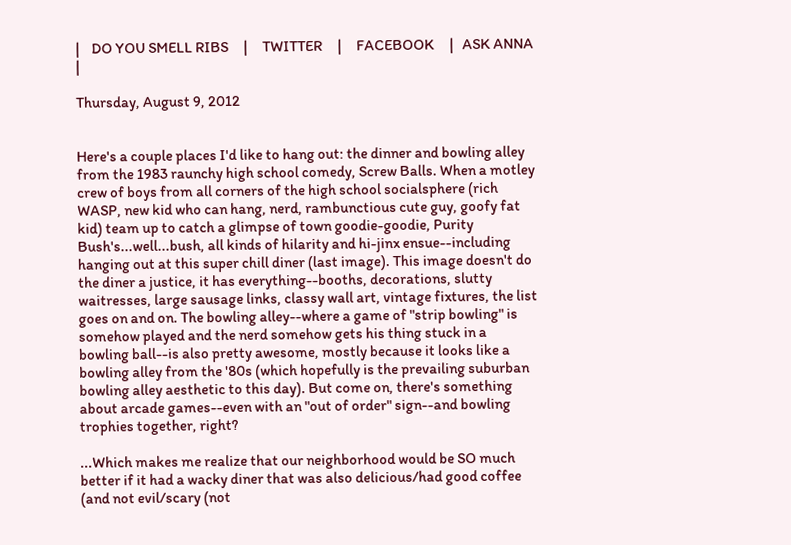|    DO YOU SMELL RIBS     |     TWITTER     |     FACEBOOK     |   ASK ANNA    |

Thursday, August 9, 2012


Here's a couple places I'd like to hang out: the dinner and bowling alley from the 1983 raunchy high school comedy, Screw Balls. When a motley crew of boys from all corners of the high school socialsphere (rich WASP, new kid who can hang, nerd, rambunctious cute guy, goofy fat kid) team up to catch a glimpse of town goodie-goodie, Purity Bush's...well...bush, all kinds of hilarity and hi-jinx ensue--including hanging out at this super chill diner (last image). This image doesn't do the diner a justice, it has everything--booths, decorations, slutty waitresses, large sausage links, classy wall art, vintage fixtures, the list goes on and on. The bowling alley--where a game of "strip bowling" is somehow played and the nerd somehow gets his thing stuck in a bowling ball--is also pretty awesome, mostly because it looks like a bowling alley from the '80s (which hopefully is the prevailing suburban bowling alley aesthetic to this day). But come on, there's something about arcade games--even with an "out of order" sign--and bowling trophies together, right?

...Which makes me realize that our neighborhood would be SO much better if it had a wacky diner that was also delicious/had good coffee (and not evil/scary (not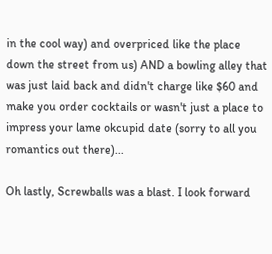in the cool way) and overpriced like the place down the street from us) AND a bowling alley that was just laid back and didn't charge like $60 and make you order cocktails or wasn't just a place to impress your lame okcupid date (sorry to all you romantics out there)...

Oh lastly, Screwballs was a blast. I look forward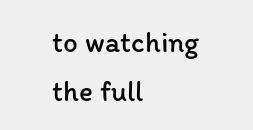to watching the full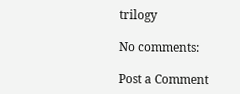trilogy

No comments:

Post a Comment